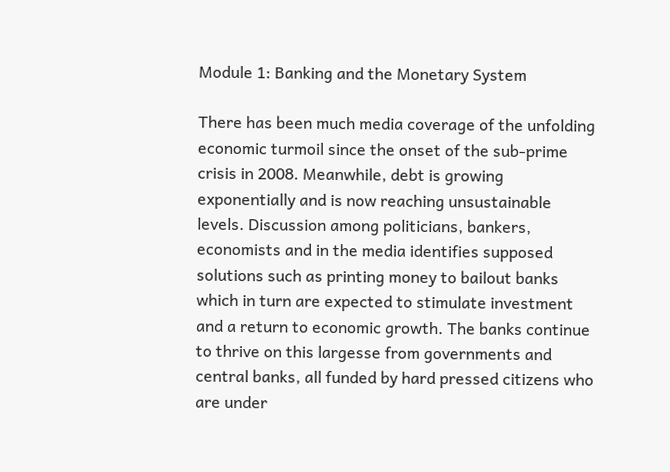Module 1: Banking and the Monetary System

There has been much media coverage of the unfolding economic turmoil since the onset of the sub-prime crisis in 2008. Meanwhile, debt is growing exponentially and is now reaching unsustainable levels. Discussion among politicians, bankers, economists and in the media identifies supposed solutions such as printing money to bailout banks which in turn are expected to stimulate investment and a return to economic growth. The banks continue to thrive on this largesse from governments and central banks, all funded by hard pressed citizens who are under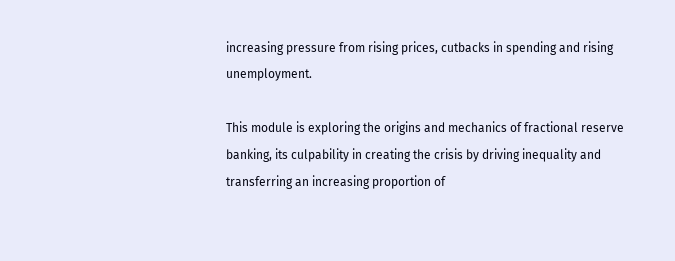increasing pressure from rising prices, cutbacks in spending and rising unemployment.

This module is exploring the origins and mechanics of fractional reserve banking, its culpability in creating the crisis by driving inequality and transferring an increasing proportion of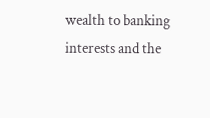wealth to banking interests and the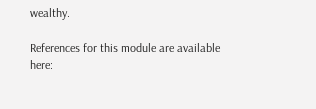wealthy.

References for this module are available here: